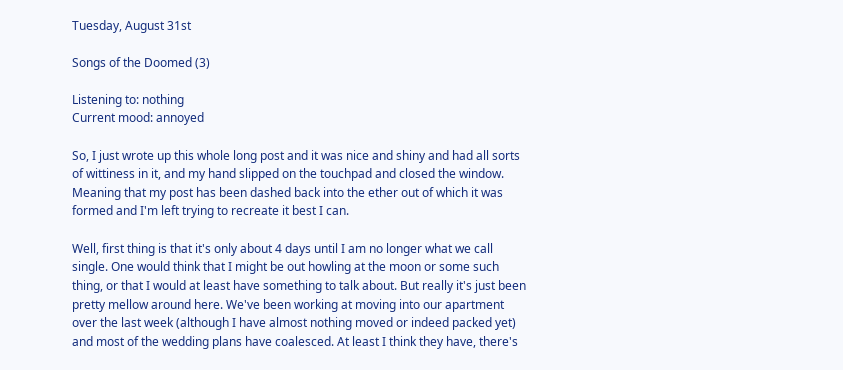Tuesday, August 31st

Songs of the Doomed (3)

Listening to: nothing
Current mood: annoyed

So, I just wrote up this whole long post and it was nice and shiny and had all sorts of wittiness in it, and my hand slipped on the touchpad and closed the window. Meaning that my post has been dashed back into the ether out of which it was formed and I'm left trying to recreate it best I can.

Well, first thing is that it's only about 4 days until I am no longer what we call single. One would think that I might be out howling at the moon or some such thing, or that I would at least have something to talk about. But really it's just been pretty mellow around here. We've been working at moving into our apartment over the last week (although I have almost nothing moved or indeed packed yet) and most of the wedding plans have coalesced. At least I think they have, there's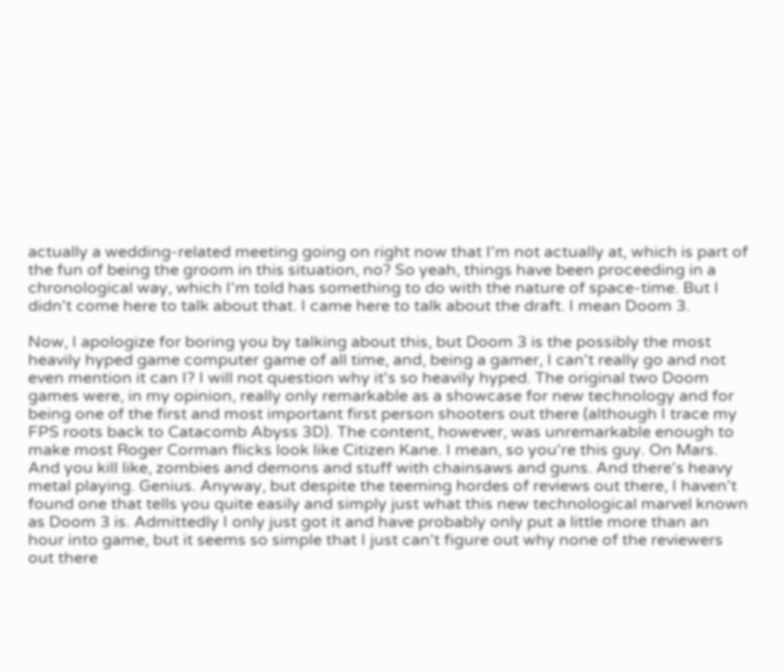actually a wedding-related meeting going on right now that I'm not actually at, which is part of the fun of being the groom in this situation, no? So yeah, things have been proceeding in a chronological way, which I'm told has something to do with the nature of space-time. But I didn't come here to talk about that. I came here to talk about the draft. I mean Doom 3.

Now, I apologize for boring you by talking about this, but Doom 3 is the possibly the most heavily hyped game computer game of all time, and, being a gamer, I can't really go and not even mention it can I? I will not question why it's so heavily hyped. The original two Doom games were, in my opinion, really only remarkable as a showcase for new technology and for being one of the first and most important first person shooters out there (although I trace my FPS roots back to Catacomb Abyss 3D). The content, however, was unremarkable enough to make most Roger Corman flicks look like Citizen Kane. I mean, so you're this guy. On Mars. And you kill like, zombies and demons and stuff with chainsaws and guns. And there's heavy metal playing. Genius. Anyway, but despite the teeming hordes of reviews out there, I haven't found one that tells you quite easily and simply just what this new technological marvel known as Doom 3 is. Admittedly I only just got it and have probably only put a little more than an hour into game, but it seems so simple that I just can't figure out why none of the reviewers out there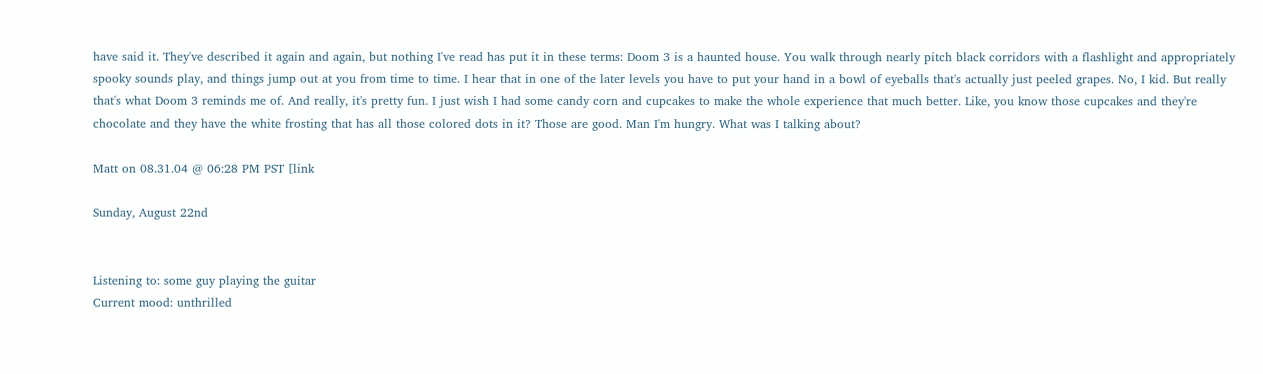have said it. They've described it again and again, but nothing I've read has put it in these terms: Doom 3 is a haunted house. You walk through nearly pitch black corridors with a flashlight and appropriately spooky sounds play, and things jump out at you from time to time. I hear that in one of the later levels you have to put your hand in a bowl of eyeballs that's actually just peeled grapes. No, I kid. But really that's what Doom 3 reminds me of. And really, it's pretty fun. I just wish I had some candy corn and cupcakes to make the whole experience that much better. Like, you know those cupcakes and they're chocolate and they have the white frosting that has all those colored dots in it? Those are good. Man I'm hungry. What was I talking about?

Matt on 08.31.04 @ 06:28 PM PST [link

Sunday, August 22nd


Listening to: some guy playing the guitar
Current mood: unthrilled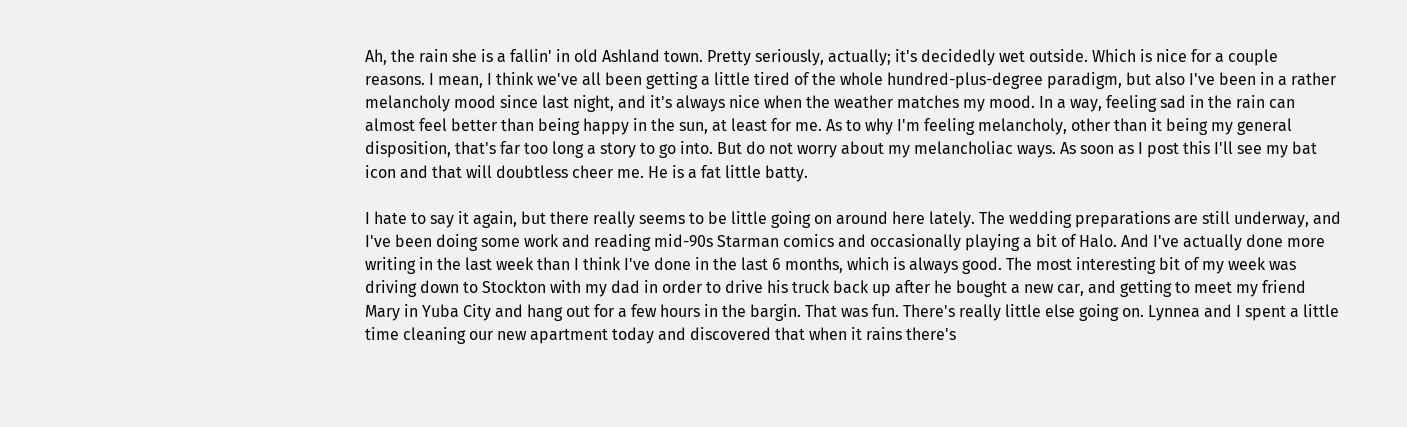Ah, the rain she is a fallin' in old Ashland town. Pretty seriously, actually; it's decidedly wet outside. Which is nice for a couple reasons. I mean, I think we've all been getting a little tired of the whole hundred-plus-degree paradigm, but also I've been in a rather melancholy mood since last night, and it's always nice when the weather matches my mood. In a way, feeling sad in the rain can almost feel better than being happy in the sun, at least for me. As to why I'm feeling melancholy, other than it being my general disposition, that's far too long a story to go into. But do not worry about my melancholiac ways. As soon as I post this I'll see my bat icon and that will doubtless cheer me. He is a fat little batty.

I hate to say it again, but there really seems to be little going on around here lately. The wedding preparations are still underway, and I've been doing some work and reading mid-90s Starman comics and occasionally playing a bit of Halo. And I've actually done more writing in the last week than I think I've done in the last 6 months, which is always good. The most interesting bit of my week was driving down to Stockton with my dad in order to drive his truck back up after he bought a new car, and getting to meet my friend Mary in Yuba City and hang out for a few hours in the bargin. That was fun. There's really little else going on. Lynnea and I spent a little time cleaning our new apartment today and discovered that when it rains there's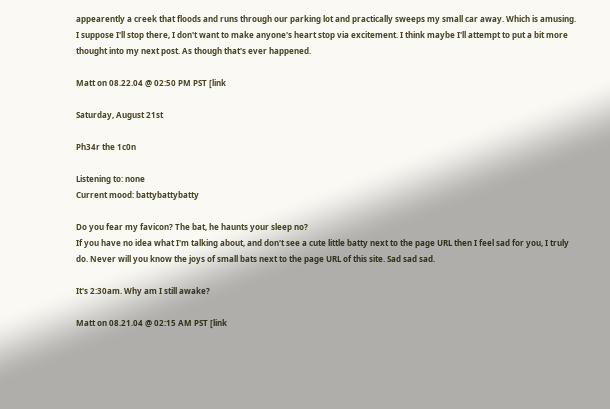appearently a creek that floods and runs through our parking lot and practically sweeps my small car away. Which is amusing. I suppose I'll stop there, I don't want to make anyone's heart stop via excitement. I think maybe I'll attempt to put a bit more thought into my next post. As though that's ever happened.

Matt on 08.22.04 @ 02:50 PM PST [link

Saturday, August 21st

Ph34r the 1c0n

Listening to: none
Current mood: battybattybatty

Do you fear my favicon? The bat, he haunts your sleep no?
If you have no idea what I'm talking about, and don't see a cute little batty next to the page URL then I feel sad for you, I truly do. Never will you know the joys of small bats next to the page URL of this site. Sad sad sad.

It's 2:30am. Why am I still awake?

Matt on 08.21.04 @ 02:15 AM PST [link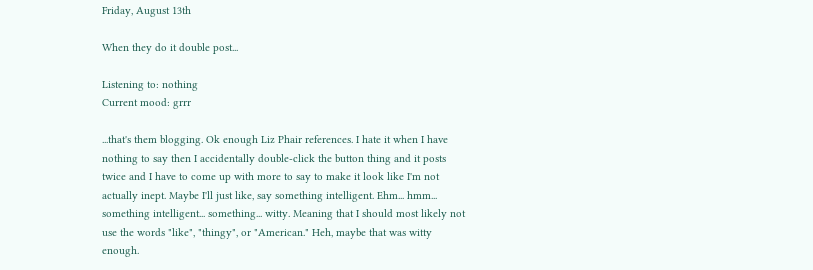Friday, August 13th

When they do it double post...

Listening to: nothing
Current mood: grrr

...that's them blogging. Ok enough Liz Phair references. I hate it when I have nothing to say then I accidentally double-click the button thing and it posts twice and I have to come up with more to say to make it look like I'm not actually inept. Maybe I'll just like, say something intelligent. Ehm... hmm... something intelligent... something... witty. Meaning that I should most likely not use the words "like", "thingy", or "American." Heh, maybe that was witty enough.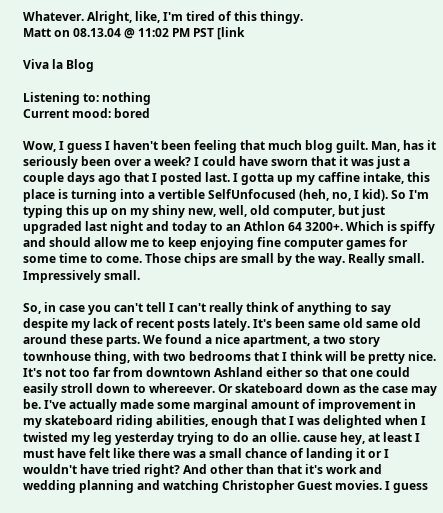Whatever. Alright, like, I'm tired of this thingy.
Matt on 08.13.04 @ 11:02 PM PST [link

Viva la Blog

Listening to: nothing
Current mood: bored

Wow, I guess I haven't been feeling that much blog guilt. Man, has it seriously been over a week? I could have sworn that it was just a couple days ago that I posted last. I gotta up my caffine intake, this place is turning into a vertible SelfUnfocused (heh, no, I kid). So I'm typing this up on my shiny new, well, old computer, but just upgraded last night and today to an Athlon 64 3200+. Which is spiffy and should allow me to keep enjoying fine computer games for some time to come. Those chips are small by the way. Really small. Impressively small.

So, in case you can't tell I can't really think of anything to say despite my lack of recent posts lately. It's been same old same old around these parts. We found a nice apartment, a two story townhouse thing, with two bedrooms that I think will be pretty nice. It's not too far from downtown Ashland either so that one could easily stroll down to whereever. Or skateboard down as the case may be. I've actually made some marginal amount of improvement in my skateboard riding abilities, enough that I was delighted when I twisted my leg yesterday trying to do an ollie. cause hey, at least I must have felt like there was a small chance of landing it or I wouldn't have tried right? And other than that it's work and wedding planning and watching Christopher Guest movies. I guess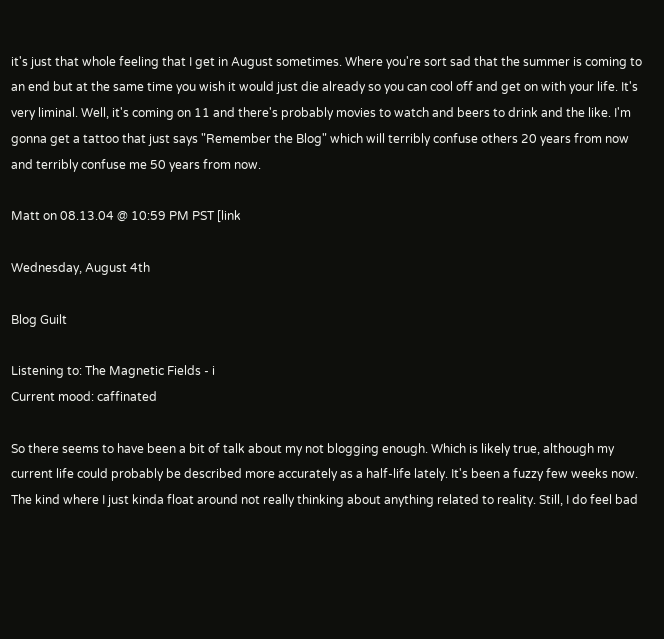it's just that whole feeling that I get in August sometimes. Where you're sort sad that the summer is coming to an end but at the same time you wish it would just die already so you can cool off and get on with your life. It's very liminal. Well, it's coming on 11 and there's probably movies to watch and beers to drink and the like. I'm gonna get a tattoo that just says "Remember the Blog" which will terribly confuse others 20 years from now and terribly confuse me 50 years from now.

Matt on 08.13.04 @ 10:59 PM PST [link

Wednesday, August 4th

Blog Guilt

Listening to: The Magnetic Fields - i
Current mood: caffinated

So there seems to have been a bit of talk about my not blogging enough. Which is likely true, although my current life could probably be described more accurately as a half-life lately. It's been a fuzzy few weeks now. The kind where I just kinda float around not really thinking about anything related to reality. Still, I do feel bad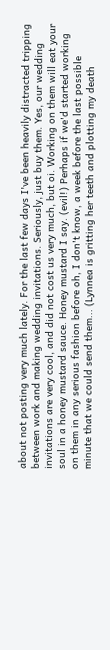about not posting very much lately. For the last few days I've been heavily distracted tripping between work and making wedding invitations. Seriously, just buy them. Yes, our wedding invitations are very cool, and did not cost us very much, but oi. Working on them will eat your soul in a honey mustard sauce. Honey mustard I say. (evil!) Perhaps if we'd started working on them in any serious fashion before oh, I don't know, a week before the last possible minute that we could send them... (Lynnea is gritting her teeth and plotting my death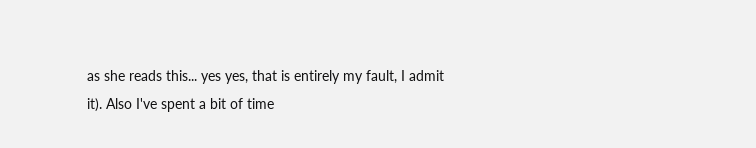as she reads this... yes yes, that is entirely my fault, I admit it). Also I've spent a bit of time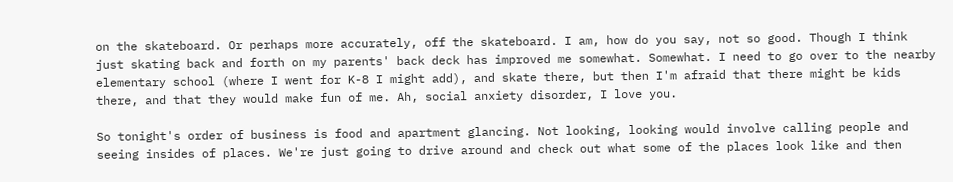on the skateboard. Or perhaps more accurately, off the skateboard. I am, how do you say, not so good. Though I think just skating back and forth on my parents' back deck has improved me somewhat. Somewhat. I need to go over to the nearby elementary school (where I went for K-8 I might add), and skate there, but then I'm afraid that there might be kids there, and that they would make fun of me. Ah, social anxiety disorder, I love you.

So tonight's order of business is food and apartment glancing. Not looking, looking would involve calling people and seeing insides of places. We're just going to drive around and check out what some of the places look like and then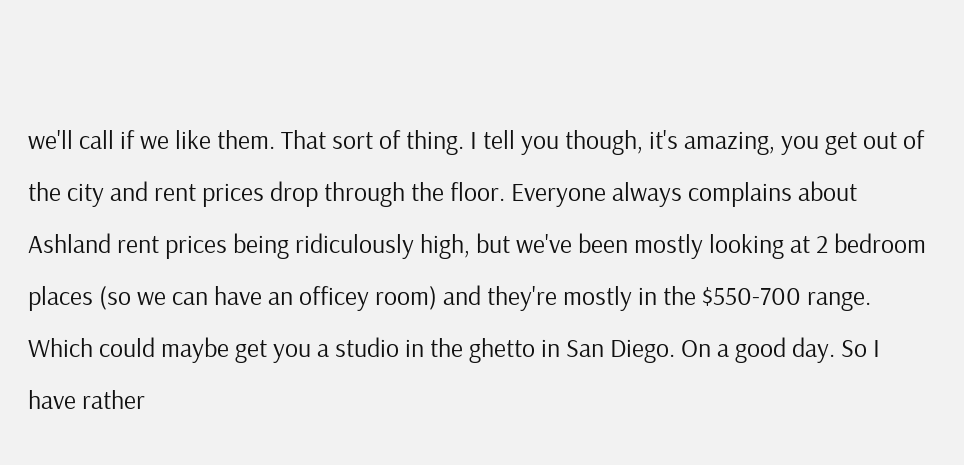we'll call if we like them. That sort of thing. I tell you though, it's amazing, you get out of the city and rent prices drop through the floor. Everyone always complains about Ashland rent prices being ridiculously high, but we've been mostly looking at 2 bedroom places (so we can have an officey room) and they're mostly in the $550-700 range. Which could maybe get you a studio in the ghetto in San Diego. On a good day. So I have rather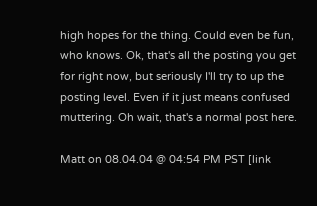high hopes for the thing. Could even be fun, who knows. Ok, that's all the posting you get for right now, but seriously I'll try to up the posting level. Even if it just means confused muttering. Oh wait, that's a normal post here.

Matt on 08.04.04 @ 04:54 PM PST [link